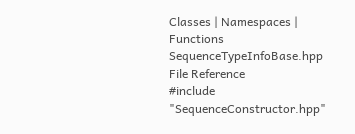Classes | Namespaces | Functions
SequenceTypeInfoBase.hpp File Reference
#include "SequenceConstructor.hpp"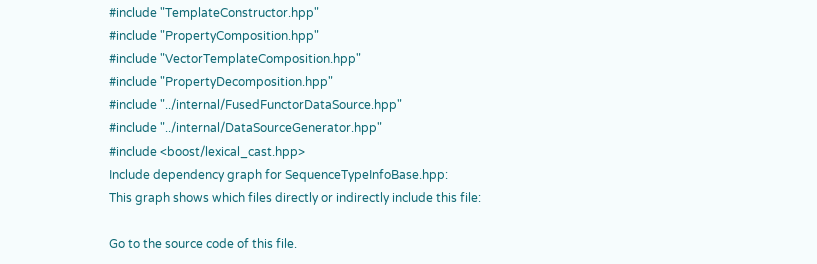#include "TemplateConstructor.hpp"
#include "PropertyComposition.hpp"
#include "VectorTemplateComposition.hpp"
#include "PropertyDecomposition.hpp"
#include "../internal/FusedFunctorDataSource.hpp"
#include "../internal/DataSourceGenerator.hpp"
#include <boost/lexical_cast.hpp>
Include dependency graph for SequenceTypeInfoBase.hpp:
This graph shows which files directly or indirectly include this file:

Go to the source code of this file.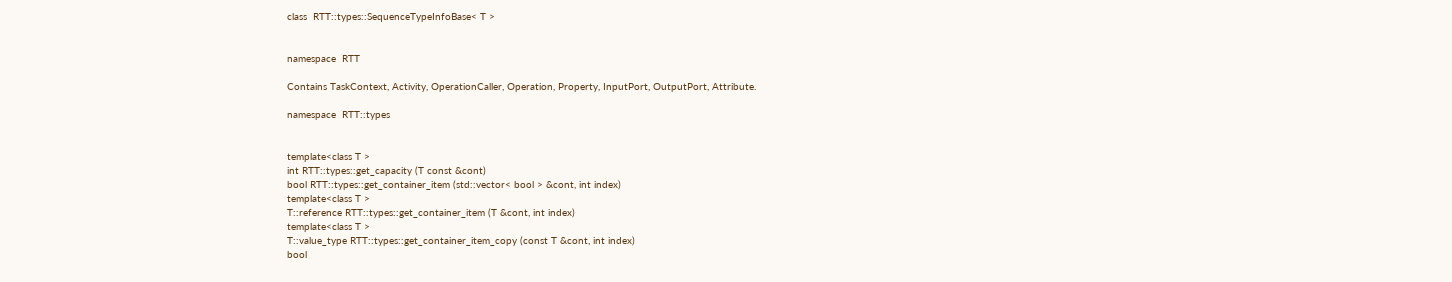class  RTT::types::SequenceTypeInfoBase< T >


namespace  RTT

Contains TaskContext, Activity, OperationCaller, Operation, Property, InputPort, OutputPort, Attribute.

namespace  RTT::types


template<class T >
int RTT::types::get_capacity (T const &cont)
bool RTT::types::get_container_item (std::vector< bool > &cont, int index)
template<class T >
T::reference RTT::types::get_container_item (T &cont, int index)
template<class T >
T::value_type RTT::types::get_container_item_copy (const T &cont, int index)
bool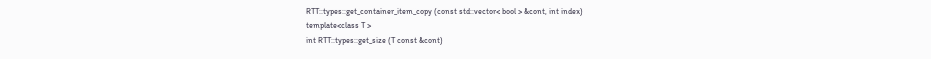RTT::types::get_container_item_copy (const std::vector< bool > &cont, int index)
template<class T >
int RTT::types::get_size (T const &cont)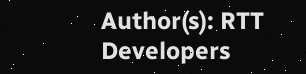Author(s): RTT Developers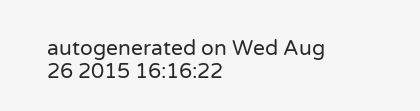autogenerated on Wed Aug 26 2015 16:16:22